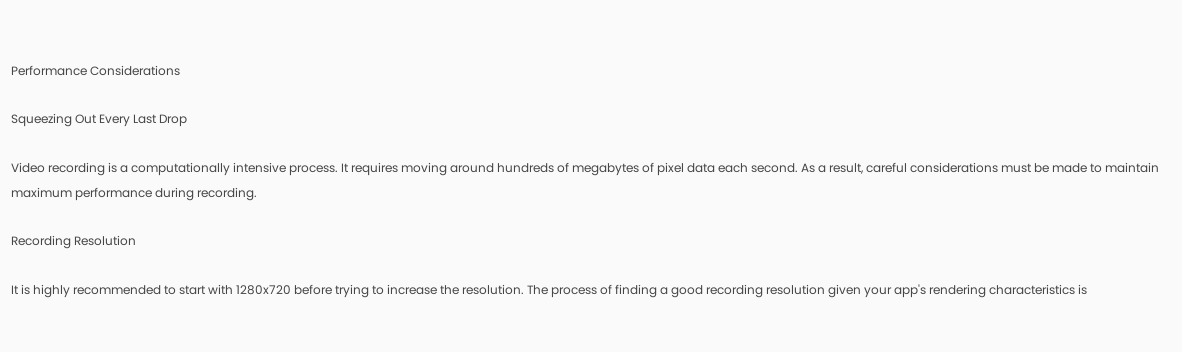Performance Considerations

Squeezing Out Every Last Drop

Video recording is a computationally intensive process. It requires moving around hundreds of megabytes of pixel data each second. As a result, careful considerations must be made to maintain maximum performance during recording.

Recording Resolution

It is highly recommended to start with 1280x720 before trying to increase the resolution. The process of finding a good recording resolution given your app's rendering characteristics is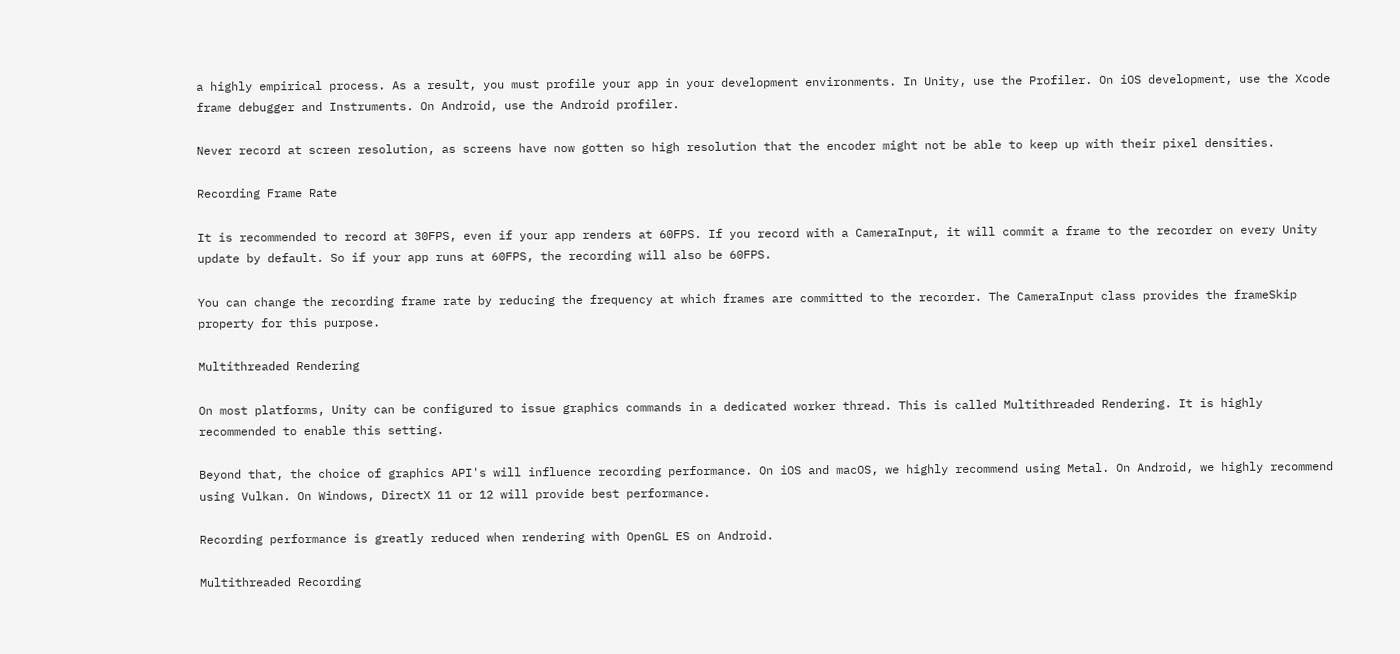a highly empirical process. As a result, you must profile your app in your development environments. In Unity, use the Profiler. On iOS development, use the Xcode frame debugger and Instruments. On Android, use the Android profiler.

Never record at screen resolution, as screens have now gotten so high resolution that the encoder might not be able to keep up with their pixel densities.

Recording Frame Rate

It is recommended to record at 30FPS, even if your app renders at 60FPS. If you record with a CameraInput, it will commit a frame to the recorder on every Unity update by default. So if your app runs at 60FPS, the recording will also be 60FPS.

You can change the recording frame rate by reducing the frequency at which frames are committed to the recorder. The CameraInput class provides the frameSkip property for this purpose.

Multithreaded Rendering

On most platforms, Unity can be configured to issue graphics commands in a dedicated worker thread. This is called Multithreaded Rendering. It is highly recommended to enable this setting.

Beyond that, the choice of graphics API's will influence recording performance. On iOS and macOS, we highly recommend using Metal. On Android, we highly recommend using Vulkan. On Windows, DirectX 11 or 12 will provide best performance.

Recording performance is greatly reduced when rendering with OpenGL ES on Android.

Multithreaded Recording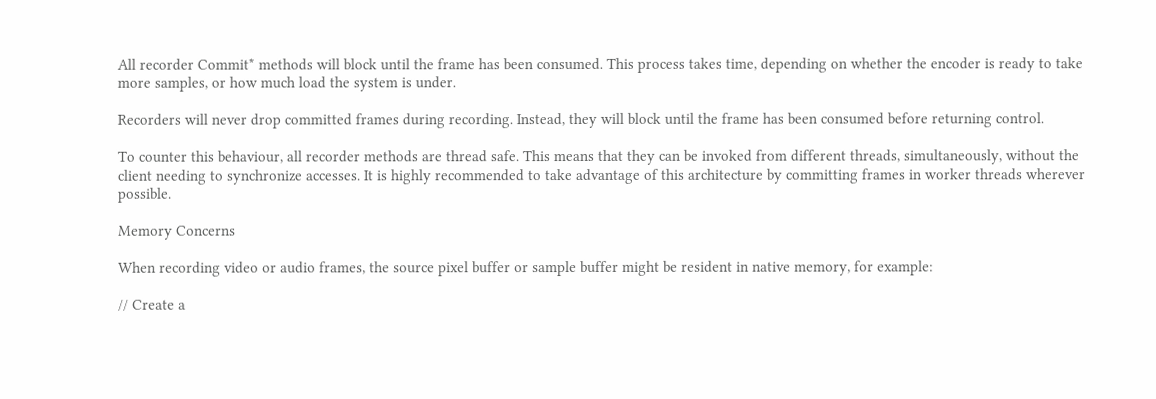All recorder Commit* methods will block until the frame has been consumed. This process takes time, depending on whether the encoder is ready to take more samples, or how much load the system is under.

Recorders will never drop committed frames during recording. Instead, they will block until the frame has been consumed before returning control.

To counter this behaviour, all recorder methods are thread safe. This means that they can be invoked from different threads, simultaneously, without the client needing to synchronize accesses. It is highly recommended to take advantage of this architecture by committing frames in worker threads wherever possible.

Memory Concerns

When recording video or audio frames, the source pixel buffer or sample buffer might be resident in native memory, for example:

// Create a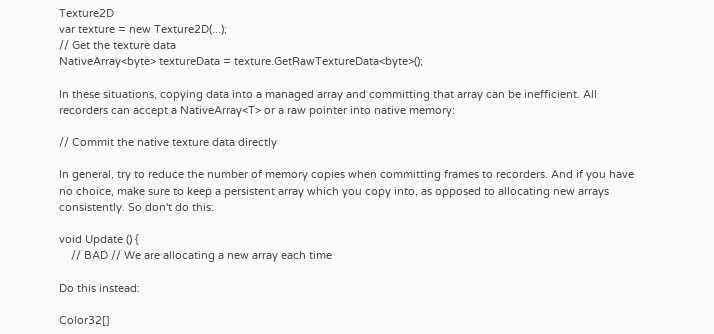Texture2D
var texture = new Texture2D(...);
// Get the texture data
NativeArray<byte> textureData = texture.GetRawTextureData<byte>();

In these situations, copying data into a managed array and committing that array can be inefficient. All recorders can accept a NativeArray<T> or a raw pointer into native memory:

// Commit the native texture data directly

In general, try to reduce the number of memory copies when committing frames to recorders. And if you have no choice, make sure to keep a persistent array which you copy into, as opposed to allocating new arrays consistently. So don't do this:

void Update () {
    // BAD // We are allocating a new array each time

Do this instead:

Color32[]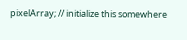pixelArray; // initialize this somewhere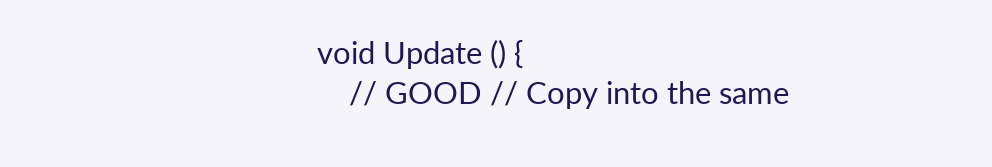void Update () {
    // GOOD // Copy into the same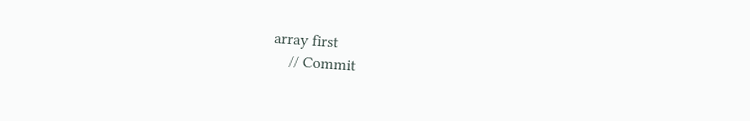array first
    // Commit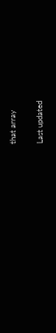that array

Last updated